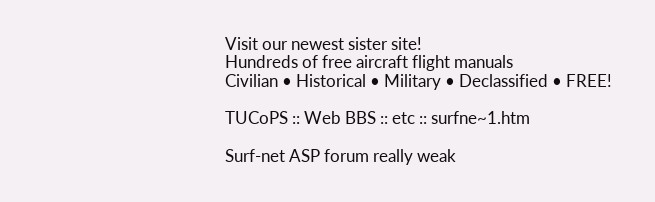Visit our newest sister site!
Hundreds of free aircraft flight manuals
Civilian • Historical • Military • Declassified • FREE!

TUCoPS :: Web BBS :: etc :: surfne~1.htm

Surf-net ASP forum really weak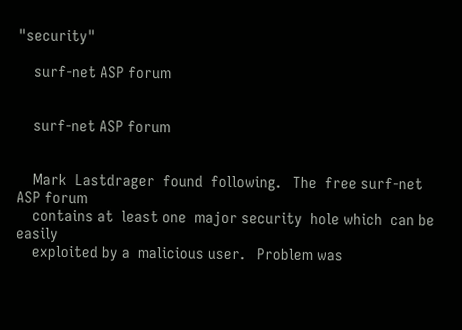"security"

    surf-net ASP forum


    surf-net ASP forum


    Mark  Lastdrager  found  following.   The  free surf-net ASP forum
    contains at  least one  major security  hole which  can be  easily
    exploited by a  malicious user.   Problem was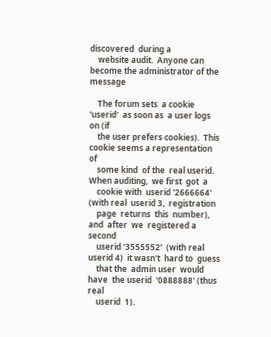discovered  during a
    website audit.  Anyone can become the administrator of the message

    The forum sets  a cookie 'userid'  as soon as  a user logs  on (if
    the user prefers cookies).  This cookie seems a representation  of
    some kind  of the  real userid.   When auditing,  we first  got  a
    cookie with  userid '2666664'  (with real  userid 3,  registration
    page  returns  this  number),  and  after  we  registered a second
    userid '3555552'  (with real  userid 4)  it wasn't  hard to  guess
    that the  admin user  would have  the userid  '0888888' (thus real
    userid  1).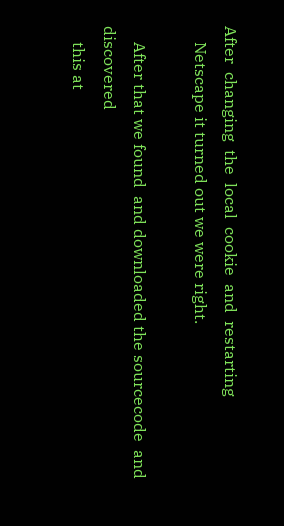After  changing  the  local  cookie  and  restarting
    Netscape it turned out we were right.

    After that we found  and downloaded the sourcecode  and discovered
    this at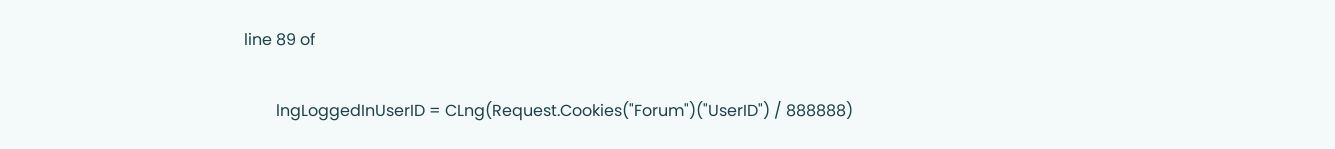line 89 of

        lngLoggedInUserID = CLng(Request.Cookies("Forum")("UserID") / 888888)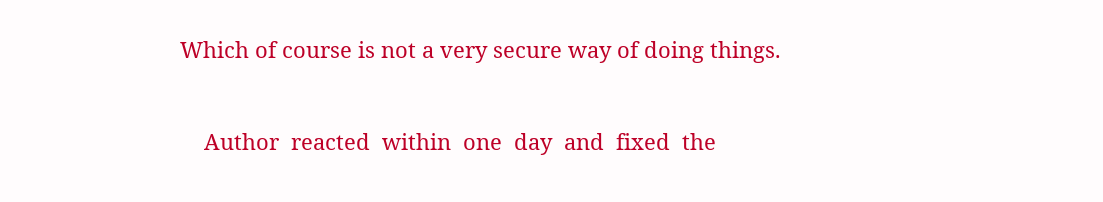Which of course is not a very secure way of doing things.


    Author  reacted  within  one  day  and  fixed  the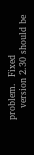problem.  Fixed
    version 2.30 should be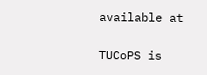available at

TUCoPS is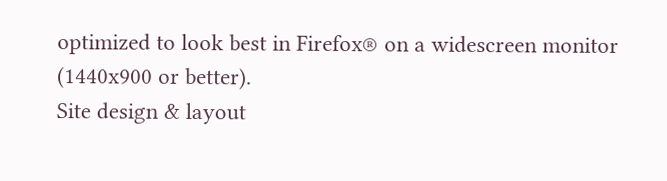optimized to look best in Firefox® on a widescreen monitor (1440x900 or better).
Site design & layout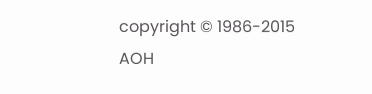copyright © 1986-2015 AOH